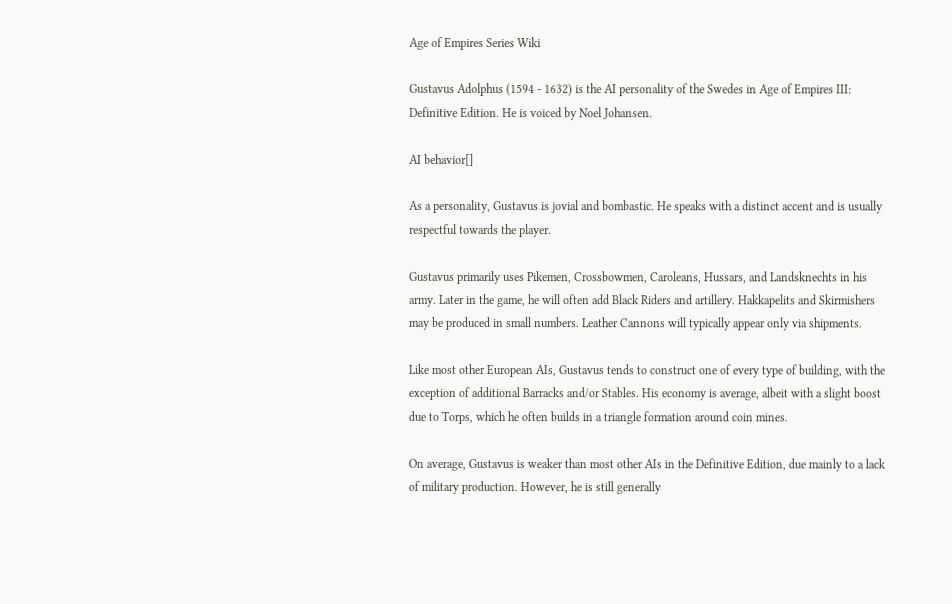Age of Empires Series Wiki

Gustavus Adolphus (1594 - 1632) is the AI personality of the Swedes in Age of Empires III: Definitive Edition. He is voiced by Noel Johansen.

AI behavior[]

As a personality, Gustavus is jovial and bombastic. He speaks with a distinct accent and is usually respectful towards the player.

Gustavus primarily uses Pikemen, Crossbowmen, Caroleans, Hussars, and Landsknechts in his army. Later in the game, he will often add Black Riders and artillery. Hakkapelits and Skirmishers may be produced in small numbers. Leather Cannons will typically appear only via shipments.

Like most other European AIs, Gustavus tends to construct one of every type of building, with the exception of additional Barracks and/or Stables. His economy is average, albeit with a slight boost due to Torps, which he often builds in a triangle formation around coin mines.

On average, Gustavus is weaker than most other AIs in the Definitive Edition, due mainly to a lack of military production. However, he is still generally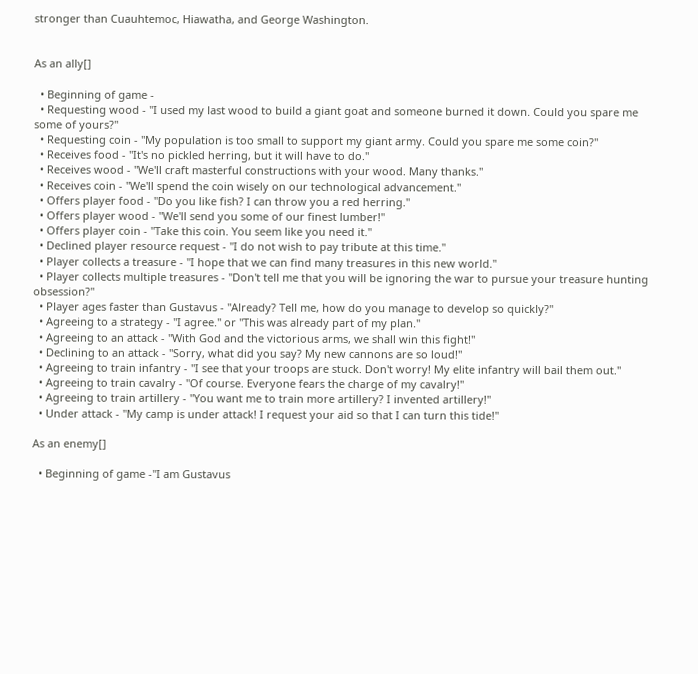stronger than Cuauhtemoc, Hiawatha, and George Washington.


As an ally[]

  • Beginning of game -
  • Requesting wood - "I used my last wood to build a giant goat and someone burned it down. Could you spare me some of yours?"
  • Requesting coin - "My population is too small to support my giant army. Could you spare me some coin?"
  • Receives food - "It's no pickled herring, but it will have to do."
  • Receives wood - "We'll craft masterful constructions with your wood. Many thanks."
  • Receives coin - "We'll spend the coin wisely on our technological advancement."
  • Offers player food - "Do you like fish? I can throw you a red herring."
  • Offers player wood - "We'll send you some of our finest lumber!"
  • Offers player coin - "Take this coin. You seem like you need it."
  • Declined player resource request - "I do not wish to pay tribute at this time."
  • Player collects a treasure - "I hope that we can find many treasures in this new world."
  • Player collects multiple treasures - "Don't tell me that you will be ignoring the war to pursue your treasure hunting obsession?"
  • Player ages faster than Gustavus - "Already? Tell me, how do you manage to develop so quickly?"
  • Agreeing to a strategy - "I agree." or "This was already part of my plan."
  • Agreeing to an attack - "With God and the victorious arms, we shall win this fight!"
  • Declining to an attack - "Sorry, what did you say? My new cannons are so loud!"
  • Agreeing to train infantry - "I see that your troops are stuck. Don't worry! My elite infantry will bail them out."
  • Agreeing to train cavalry - "Of course. Everyone fears the charge of my cavalry!"
  • Agreeing to train artillery - "You want me to train more artillery? I invented artillery!"
  • Under attack - "My camp is under attack! I request your aid so that I can turn this tide!"

As an enemy[]

  • Beginning of game -"I am Gustavus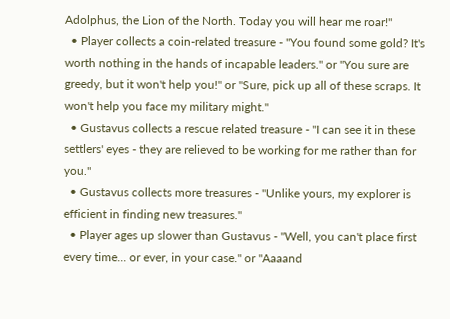Adolphus, the Lion of the North. Today you will hear me roar!"
  • Player collects a coin-related treasure - "You found some gold? It's worth nothing in the hands of incapable leaders." or "You sure are greedy, but it won't help you!" or "Sure, pick up all of these scraps. It won't help you face my military might."
  • Gustavus collects a rescue related treasure - "I can see it in these settlers' eyes - they are relieved to be working for me rather than for you."
  • Gustavus collects more treasures - "Unlike yours, my explorer is efficient in finding new treasures."
  • Player ages up slower than Gustavus - "Well, you can't place first every time... or ever, in your case." or "Aaaand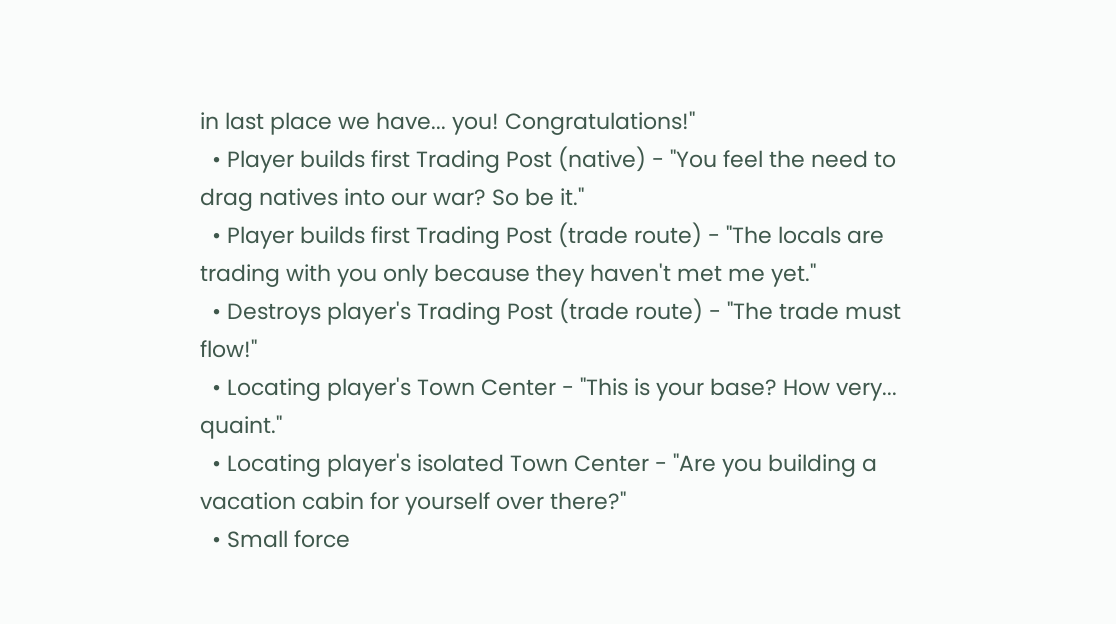in last place we have... you! Congratulations!"
  • Player builds first Trading Post (native) - "You feel the need to drag natives into our war? So be it."
  • Player builds first Trading Post (trade route) - "The locals are trading with you only because they haven't met me yet."
  • Destroys player's Trading Post (trade route) - "The trade must flow!"
  • Locating player's Town Center - "This is your base? How very... quaint."
  • Locating player's isolated Town Center - "Are you building a vacation cabin for yourself over there?"
  • Small force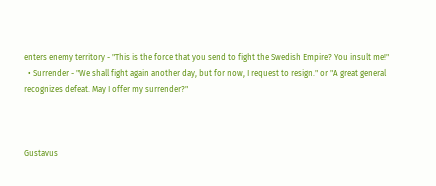enters enemy territory - "This is the force that you send to fight the Swedish Empire? You insult me!"
  • Surrender - "We shall fight again another day, but for now, I request to resign." or "A great general recognizes defeat. May I offer my surrender?"



Gustavus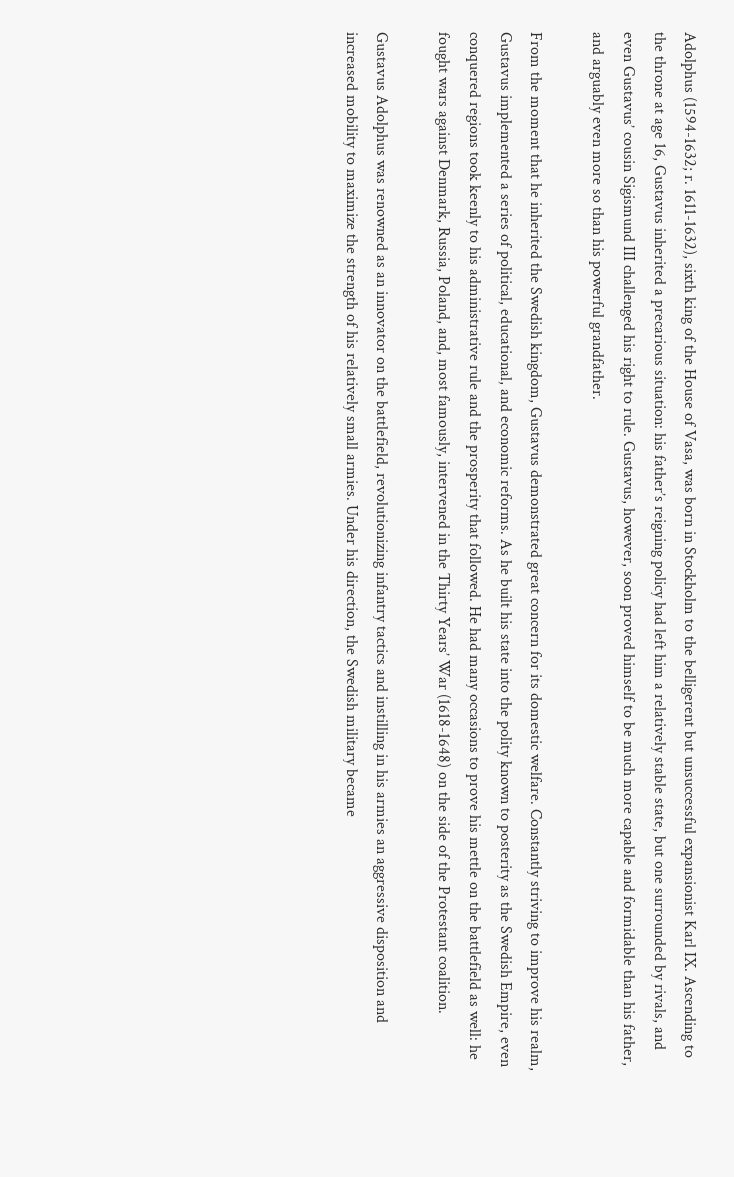Adolphus (1594-1632; r. 1611-1632), sixth king of the House of Vasa, was born in Stockholm to the belligerent but unsuccessful expansionist Karl IX. Ascending to the throne at age 16, Gustavus inherited a precarious situation: his father’s reigning policy had left him a relatively stable state, but one surrounded by rivals, and even Gustavus’ cousin Sigismund III challenged his right to rule. Gustavus, however, soon proved himself to be much more capable and formidable than his father, and arguably even more so than his powerful grandfather.

From the moment that he inherited the Swedish kingdom, Gustavus demonstrated great concern for its domestic welfare. Constantly striving to improve his realm, Gustavus implemented a series of political, educational, and economic reforms. As he built his state into the polity known to posterity as the Swedish Empire, even conquered regions took keenly to his administrative rule and the prosperity that followed. He had many occasions to prove his mettle on the battlefield as well: he fought wars against Denmark, Russia, Poland, and, most famously, intervened in the Thirty Years’ War (1618-1648) on the side of the Protestant coalition.

Gustavus Adolphus was renowned as an innovator on the battlefield, revolutionizing infantry tactics and instilling in his armies an aggressive disposition and increased mobility to maximize the strength of his relatively small armies. Under his direction, the Swedish military became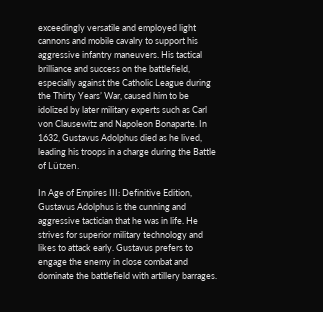exceedingly versatile and employed light cannons and mobile cavalry to support his aggressive infantry maneuvers. His tactical brilliance and success on the battlefield, especially against the Catholic League during the Thirty Years’ War, caused him to be idolized by later military experts such as Carl von Clausewitz and Napoleon Bonaparte. In 1632, Gustavus Adolphus died as he lived, leading his troops in a charge during the Battle of Lützen.

In Age of Empires III: Definitive Edition, Gustavus Adolphus is the cunning and aggressive tactician that he was in life. He strives for superior military technology and likes to attack early. Gustavus prefers to engage the enemy in close combat and dominate the battlefield with artillery barrages.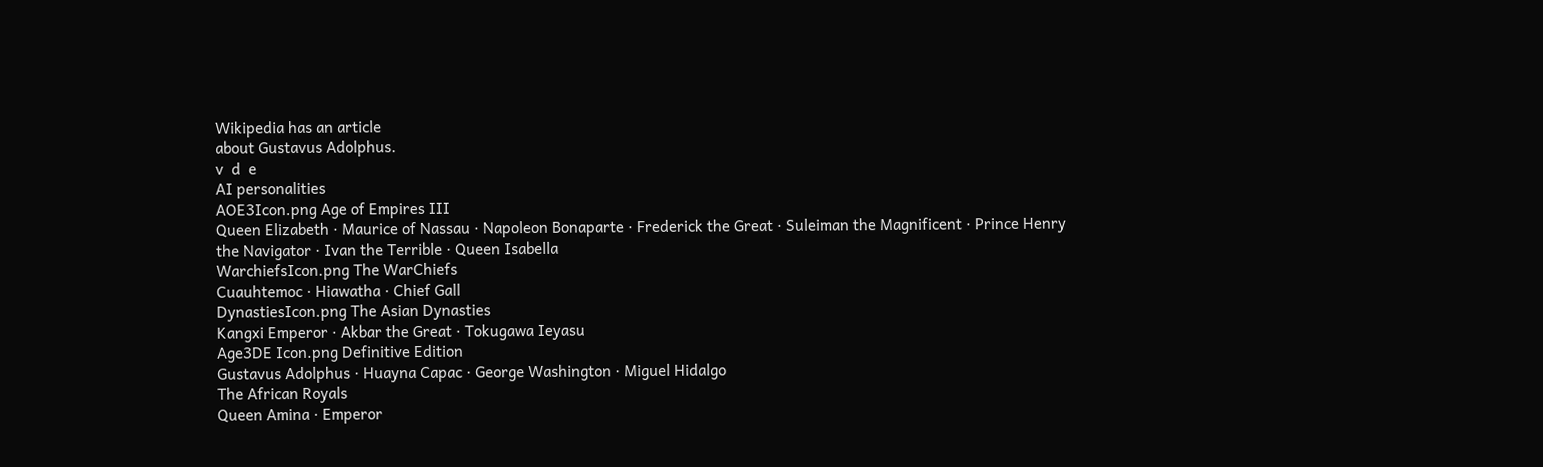Wikipedia has an article
about Gustavus Adolphus.
v  d  e
AI personalities
AOE3Icon.png Age of Empires III
Queen Elizabeth · Maurice of Nassau · Napoleon Bonaparte · Frederick the Great · Suleiman the Magnificent · Prince Henry the Navigator · Ivan the Terrible · Queen Isabella
WarchiefsIcon.png The WarChiefs
Cuauhtemoc · Hiawatha · Chief Gall
DynastiesIcon.png The Asian Dynasties
Kangxi Emperor · Akbar the Great · Tokugawa Ieyasu
Age3DE Icon.png Definitive Edition
Gustavus Adolphus · Huayna Capac · George Washington · Miguel Hidalgo
The African Royals
Queen Amina · Emperor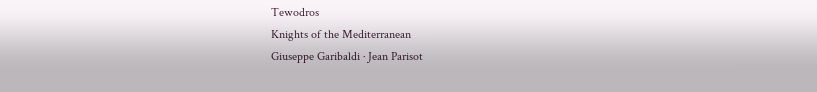Tewodros
Knights of the Mediterranean
Giuseppe Garibaldi · Jean Parisot